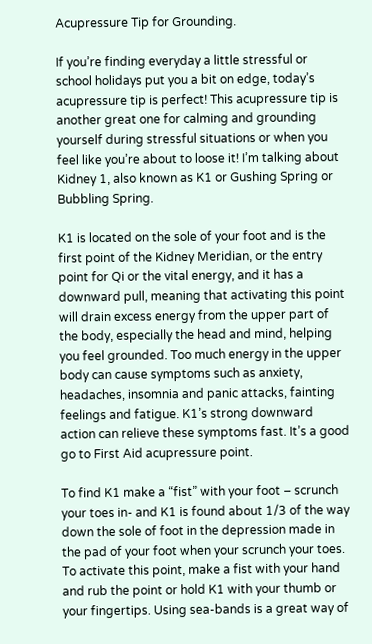Acupressure Tip for Grounding.

If you’re finding everyday a little stressful or school holidays put you a bit on edge, today’s acupressure tip is perfect! This acupressure tip is another great one for calming and grounding yourself during stressful situations or when you feel like you’re about to loose it! I’m talking about Kidney 1, also known as K1 or Gushing Spring or Bubbling Spring.

K1 is located on the sole of your foot and is the first point of the Kidney Meridian, or the entry point for Qi or the vital energy, and it has a downward pull, meaning that activating this point will drain excess energy from the upper part of the body, especially the head and mind, helping you feel grounded. Too much energy in the upper body can cause symptoms such as anxiety, headaches, insomnia and panic attacks, fainting feelings and fatigue. K1’s strong downward action can relieve these symptoms fast. It’s a good go to First Aid acupressure point.

To find K1 make a “fist” with your foot – scrunch your toes in- and K1 is found about 1/3 of the way down the sole of foot in the depression made in the pad of your foot when your scrunch your toes. To activate this point, make a fist with your hand and rub the point or hold K1 with your thumb or your fingertips. Using sea-bands is a great way of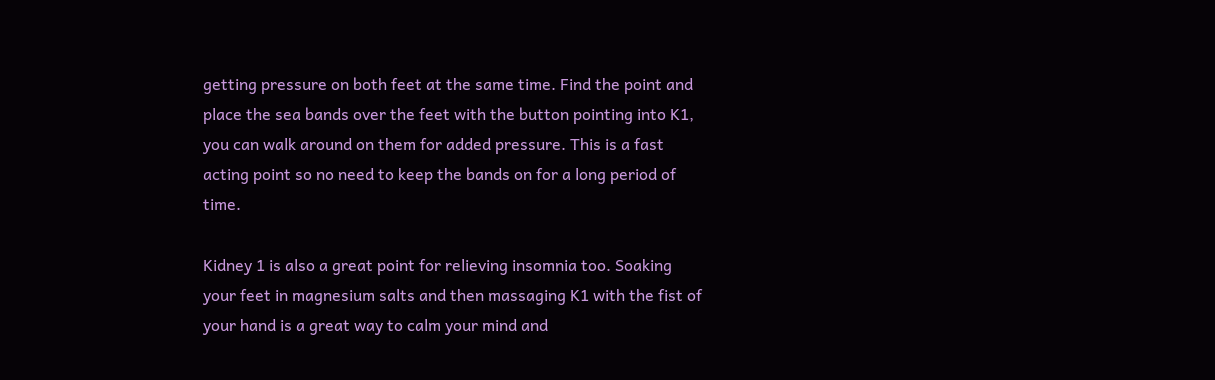getting pressure on both feet at the same time. Find the point and place the sea bands over the feet with the button pointing into K1, you can walk around on them for added pressure. This is a fast acting point so no need to keep the bands on for a long period of time.

Kidney 1 is also a great point for relieving insomnia too. Soaking your feet in magnesium salts and then massaging K1 with the fist of your hand is a great way to calm your mind and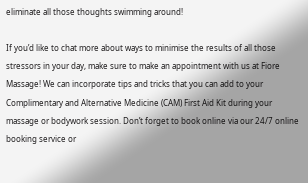eliminate all those thoughts swimming around!

If you’d like to chat more about ways to minimise the results of all those stressors in your day, make sure to make an appointment with us at Fiore Massage! We can incorporate tips and tricks that you can add to your Complimentary and Alternative Medicine (CAM) First Aid Kit during your massage or bodywork session. Don’t forget to book online via our 24/7 online booking service or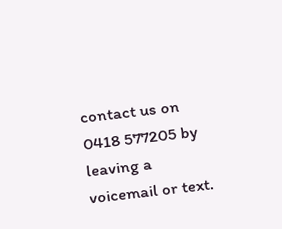contact us on 0418 577205 by leaving a voicemail or text.